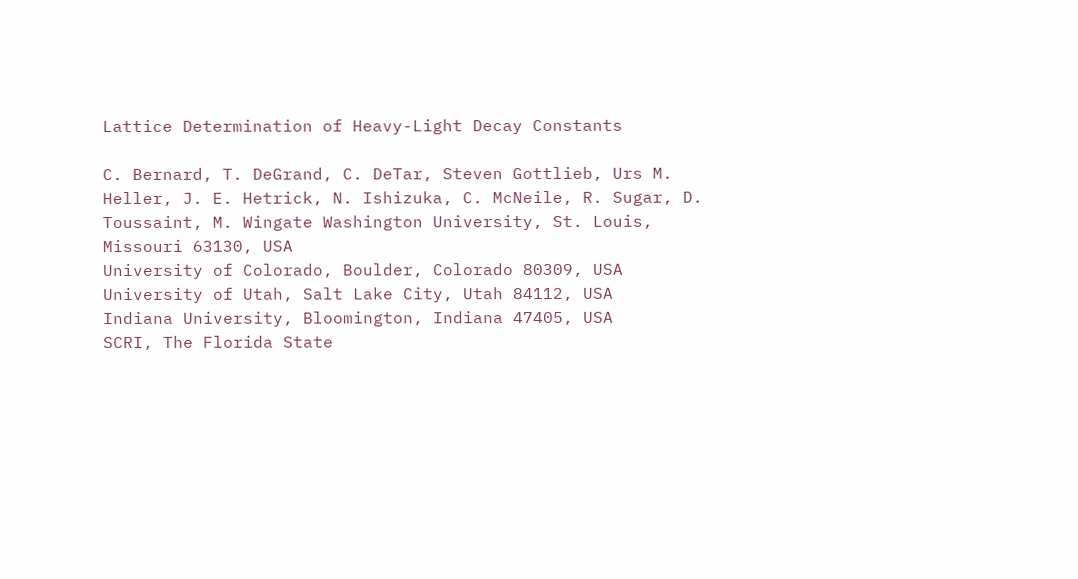Lattice Determination of Heavy-Light Decay Constants

C. Bernard, T. DeGrand, C. DeTar, Steven Gottlieb, Urs M. Heller, J. E. Hetrick, N. Ishizuka, C. McNeile, R. Sugar, D. Toussaint, M. Wingate Washington University, St. Louis, Missouri 63130, USA
University of Colorado, Boulder, Colorado 80309, USA
University of Utah, Salt Lake City, Utah 84112, USA
Indiana University, Bloomington, Indiana 47405, USA
SCRI, The Florida State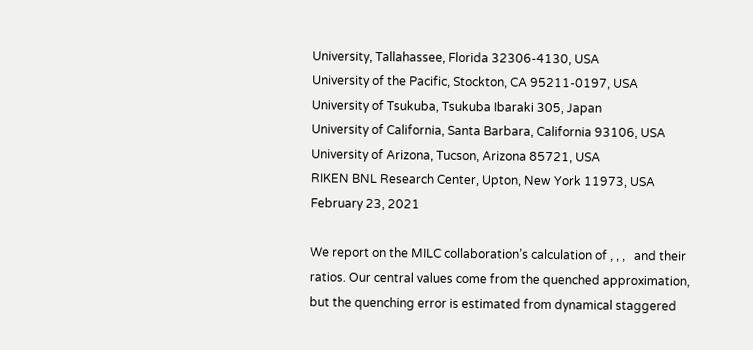University, Tallahassee, Florida 32306-4130, USA
University of the Pacific, Stockton, CA 95211-0197, USA
University of Tsukuba, Tsukuba Ibaraki 305, Japan
University of California, Santa Barbara, California 93106, USA
University of Arizona, Tucson, Arizona 85721, USA
RIKEN BNL Research Center, Upton, New York 11973, USA
February 23, 2021

We report on the MILC collaboration’s calculation of , , ,   and their ratios. Our central values come from the quenched approximation, but the quenching error is estimated from dynamical staggered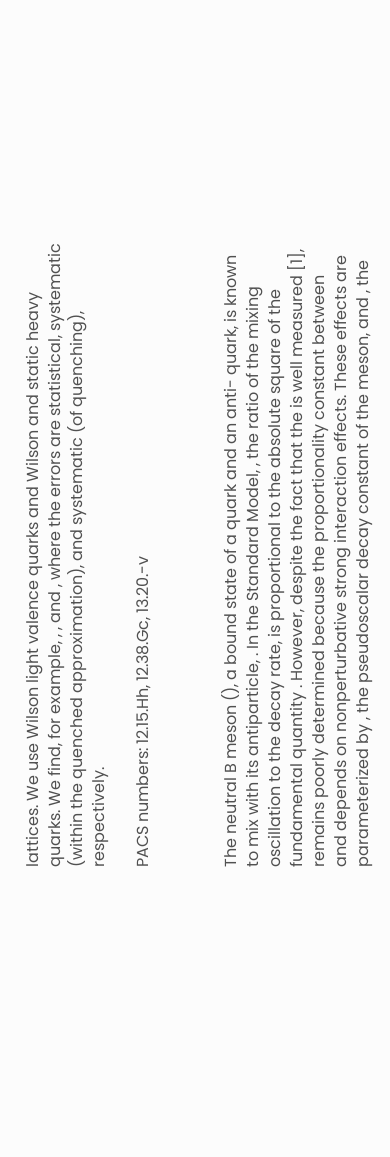lattices. We use Wilson light valence quarks and Wilson and static heavy quarks. We find, for example, , , and , where the errors are statistical, systematic (within the quenched approximation), and systematic (of quenching), respectively.

PACS numbers: 12.15.Hh, 12.38.Gc, 13.20.-v



The neutral B meson (), a bound state of a quark and an anti- quark, is known to mix with its antiparticle, . In the Standard Model, , the ratio of the mixing oscillation to the decay rate, is proportional to the absolute square of the fundamental quantity . However, despite the fact that the is well measured [1], remains poorly determined because the proportionality constant between and depends on nonperturbative strong interaction effects. These effects are parameterized by , the pseudoscalar decay constant of the meson, and , the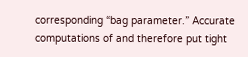corresponding “bag parameter.” Accurate computations of and therefore put tight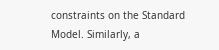constraints on the Standard Model. Similarly, a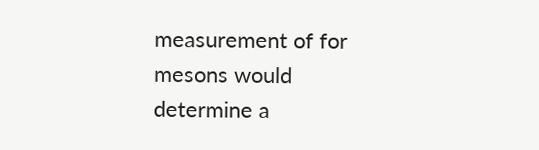measurement of for mesons would determine a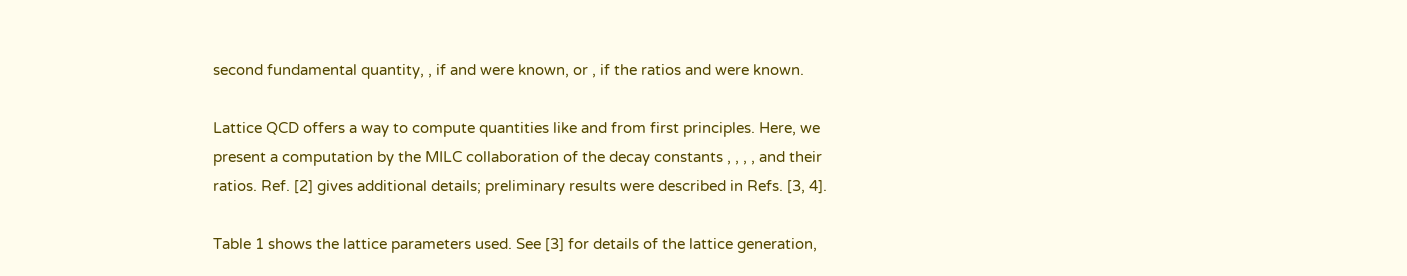second fundamental quantity, , if and were known, or , if the ratios and were known.

Lattice QCD offers a way to compute quantities like and from first principles. Here, we present a computation by the MILC collaboration of the decay constants , , , , and their ratios. Ref. [2] gives additional details; preliminary results were described in Refs. [3, 4].

Table 1 shows the lattice parameters used. See [3] for details of the lattice generation,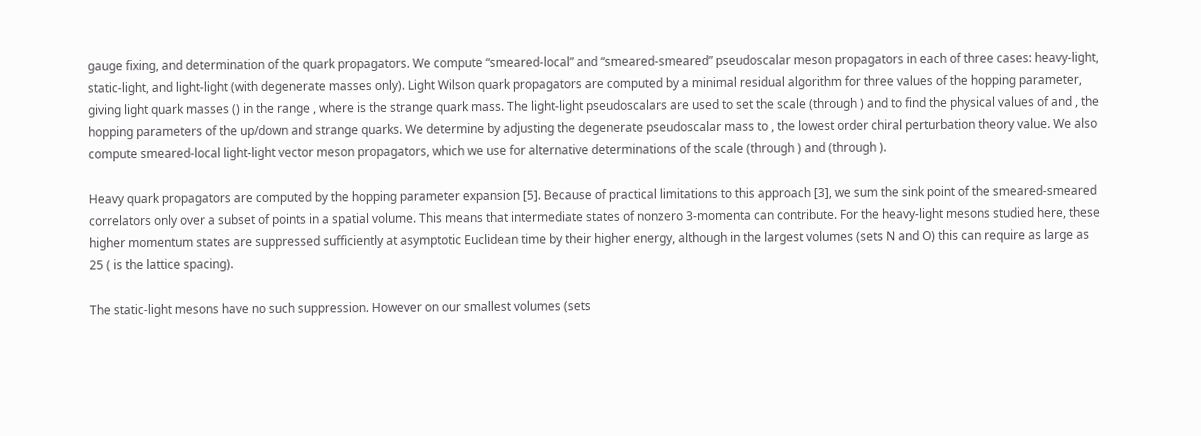gauge fixing, and determination of the quark propagators. We compute “smeared-local” and “smeared-smeared” pseudoscalar meson propagators in each of three cases: heavy-light, static-light, and light-light (with degenerate masses only). Light Wilson quark propagators are computed by a minimal residual algorithm for three values of the hopping parameter, giving light quark masses () in the range , where is the strange quark mass. The light-light pseudoscalars are used to set the scale (through ) and to find the physical values of and , the hopping parameters of the up/down and strange quarks. We determine by adjusting the degenerate pseudoscalar mass to , the lowest order chiral perturbation theory value. We also compute smeared-local light-light vector meson propagators, which we use for alternative determinations of the scale (through ) and (through ).

Heavy quark propagators are computed by the hopping parameter expansion [5]. Because of practical limitations to this approach [3], we sum the sink point of the smeared-smeared correlators only over a subset of points in a spatial volume. This means that intermediate states of nonzero 3-momenta can contribute. For the heavy-light mesons studied here, these higher momentum states are suppressed sufficiently at asymptotic Euclidean time by their higher energy, although in the largest volumes (sets N and O) this can require as large as 25 ( is the lattice spacing).

The static-light mesons have no such suppression. However on our smallest volumes (sets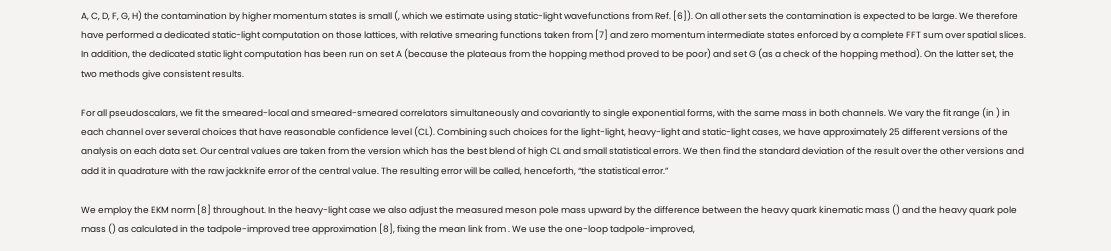A, C, D, F, G, H) the contamination by higher momentum states is small (, which we estimate using static-light wavefunctions from Ref. [6]). On all other sets the contamination is expected to be large. We therefore have performed a dedicated static-light computation on those lattices, with relative smearing functions taken from [7] and zero momentum intermediate states enforced by a complete FFT sum over spatial slices. In addition, the dedicated static light computation has been run on set A (because the plateaus from the hopping method proved to be poor) and set G (as a check of the hopping method). On the latter set, the two methods give consistent results.

For all pseudoscalars, we fit the smeared-local and smeared-smeared correlators simultaneously and covariantly to single exponential forms, with the same mass in both channels. We vary the fit range (in ) in each channel over several choices that have reasonable confidence level (CL). Combining such choices for the light-light, heavy-light and static-light cases, we have approximately 25 different versions of the analysis on each data set. Our central values are taken from the version which has the best blend of high CL and small statistical errors. We then find the standard deviation of the result over the other versions and add it in quadrature with the raw jackknife error of the central value. The resulting error will be called, henceforth, “the statistical error.”

We employ the EKM norm [8] throughout. In the heavy-light case we also adjust the measured meson pole mass upward by the difference between the heavy quark kinematic mass () and the heavy quark pole mass () as calculated in the tadpole-improved tree approximation [8], fixing the mean link from . We use the one-loop tadpole-improved,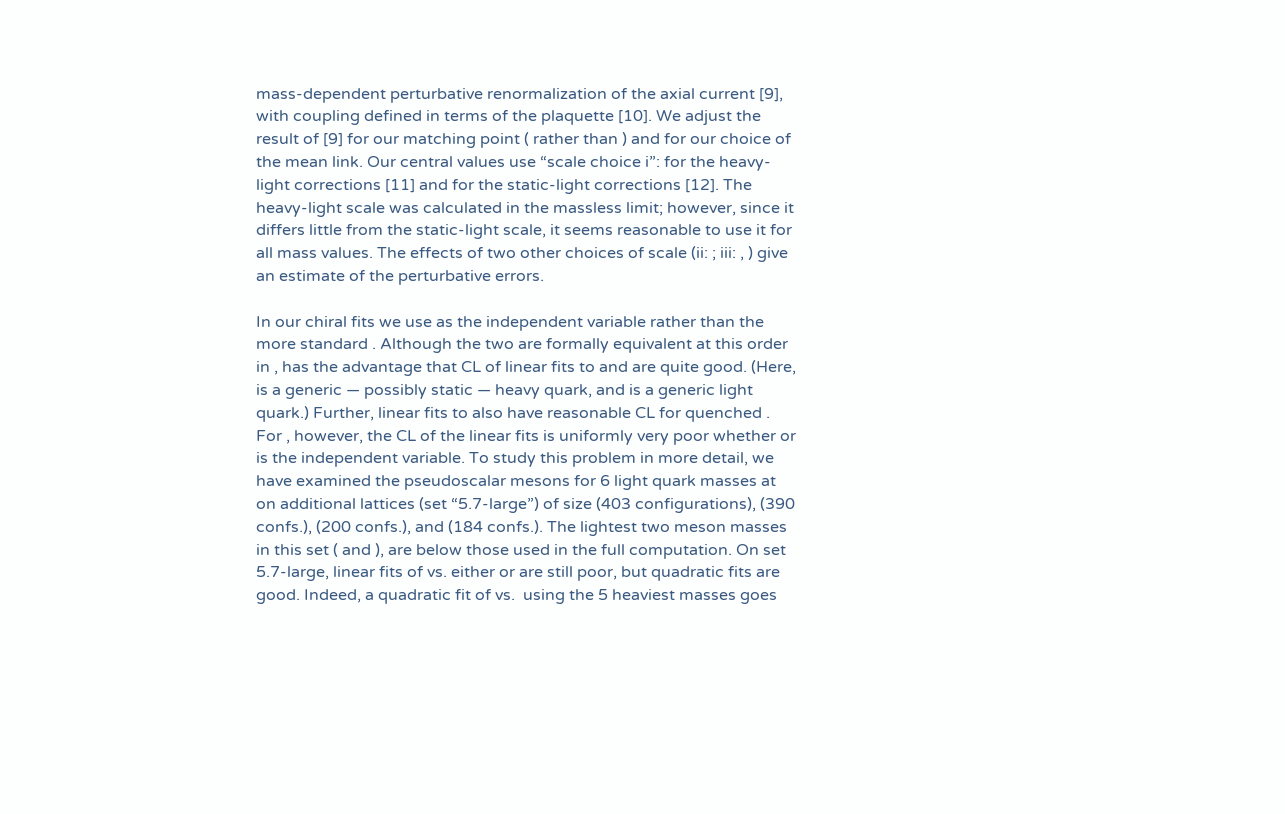mass-dependent perturbative renormalization of the axial current [9], with coupling defined in terms of the plaquette [10]. We adjust the result of [9] for our matching point ( rather than ) and for our choice of the mean link. Our central values use “scale choice i”: for the heavy-light corrections [11] and for the static-light corrections [12]. The heavy-light scale was calculated in the massless limit; however, since it differs little from the static-light scale, it seems reasonable to use it for all mass values. The effects of two other choices of scale (ii: ; iii: , ) give an estimate of the perturbative errors.

In our chiral fits we use as the independent variable rather than the more standard . Although the two are formally equivalent at this order in , has the advantage that CL of linear fits to and are quite good. (Here, is a generic — possibly static — heavy quark, and is a generic light quark.) Further, linear fits to also have reasonable CL for quenched . For , however, the CL of the linear fits is uniformly very poor whether or is the independent variable. To study this problem in more detail, we have examined the pseudoscalar mesons for 6 light quark masses at on additional lattices (set “5.7-large”) of size (403 configurations), (390 confs.), (200 confs.), and (184 confs.). The lightest two meson masses in this set ( and ), are below those used in the full computation. On set 5.7-large, linear fits of vs. either or are still poor, but quadratic fits are good. Indeed, a quadratic fit of vs.  using the 5 heaviest masses goes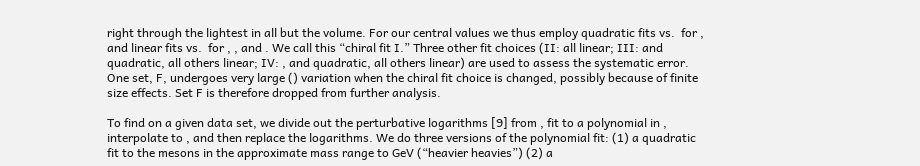right through the lightest in all but the volume. For our central values we thus employ quadratic fits vs.  for , and linear fits vs.  for , , and . We call this “chiral fit I.” Three other fit choices (II: all linear; III: and quadratic, all others linear; IV: , and quadratic, all others linear) are used to assess the systematic error. One set, F, undergoes very large () variation when the chiral fit choice is changed, possibly because of finite size effects. Set F is therefore dropped from further analysis.

To find on a given data set, we divide out the perturbative logarithms [9] from , fit to a polynomial in , interpolate to , and then replace the logarithms. We do three versions of the polynomial fit: (1) a quadratic fit to the mesons in the approximate mass range to GeV (“heavier heavies”) (2) a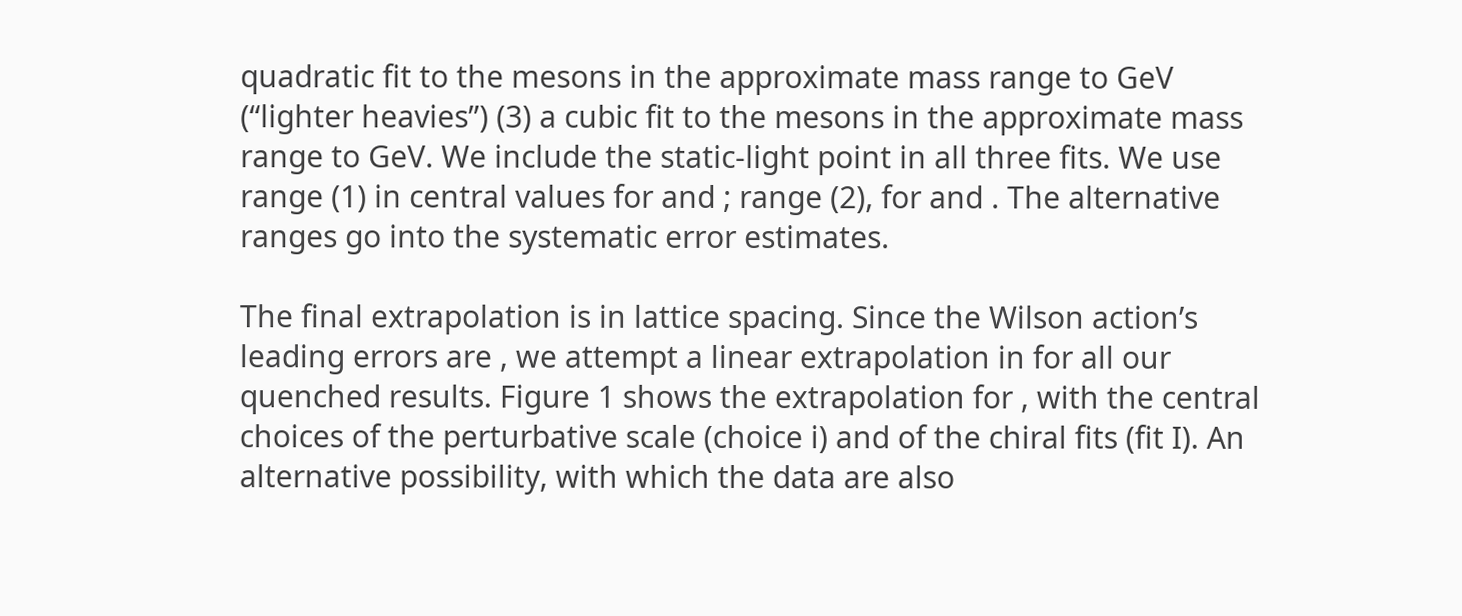quadratic fit to the mesons in the approximate mass range to GeV (“lighter heavies”) (3) a cubic fit to the mesons in the approximate mass range to GeV. We include the static-light point in all three fits. We use range (1) in central values for and ; range (2), for and . The alternative ranges go into the systematic error estimates.

The final extrapolation is in lattice spacing. Since the Wilson action’s leading errors are , we attempt a linear extrapolation in for all our quenched results. Figure 1 shows the extrapolation for , with the central choices of the perturbative scale (choice i) and of the chiral fits (fit I). An alternative possibility, with which the data are also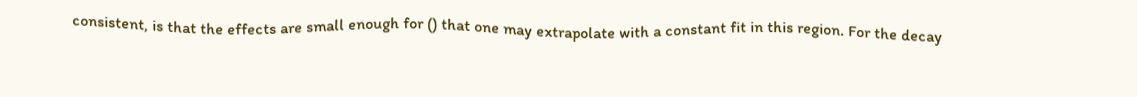consistent, is that the effects are small enough for () that one may extrapolate with a constant fit in this region. For the decay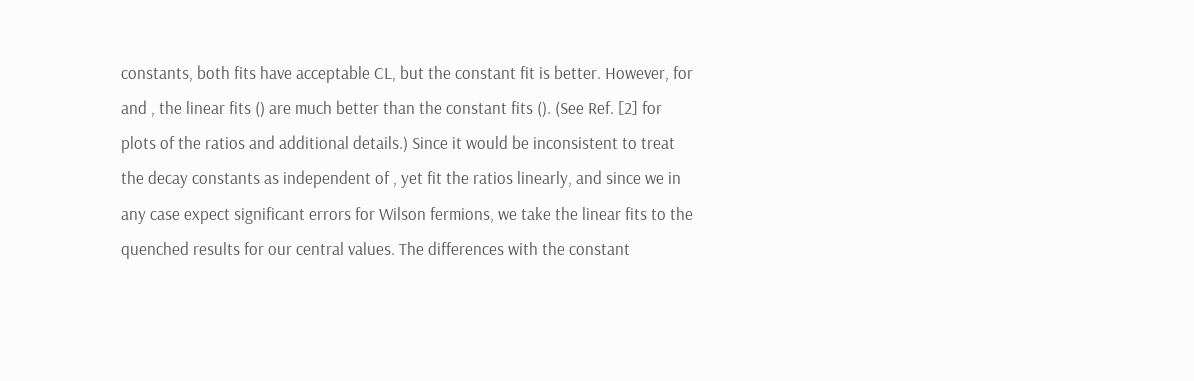constants, both fits have acceptable CL, but the constant fit is better. However, for  and , the linear fits () are much better than the constant fits (). (See Ref. [2] for plots of the ratios and additional details.) Since it would be inconsistent to treat the decay constants as independent of , yet fit the ratios linearly, and since we in any case expect significant errors for Wilson fermions, we take the linear fits to the quenched results for our central values. The differences with the constant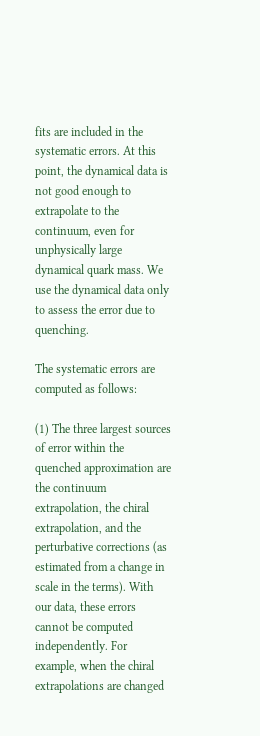fits are included in the systematic errors. At this point, the dynamical data is not good enough to extrapolate to the continuum, even for unphysically large dynamical quark mass. We use the dynamical data only to assess the error due to quenching.

The systematic errors are computed as follows:

(1) The three largest sources of error within the quenched approximation are the continuum extrapolation, the chiral extrapolation, and the perturbative corrections (as estimated from a change in scale in the terms). With our data, these errors cannot be computed independently. For example, when the chiral extrapolations are changed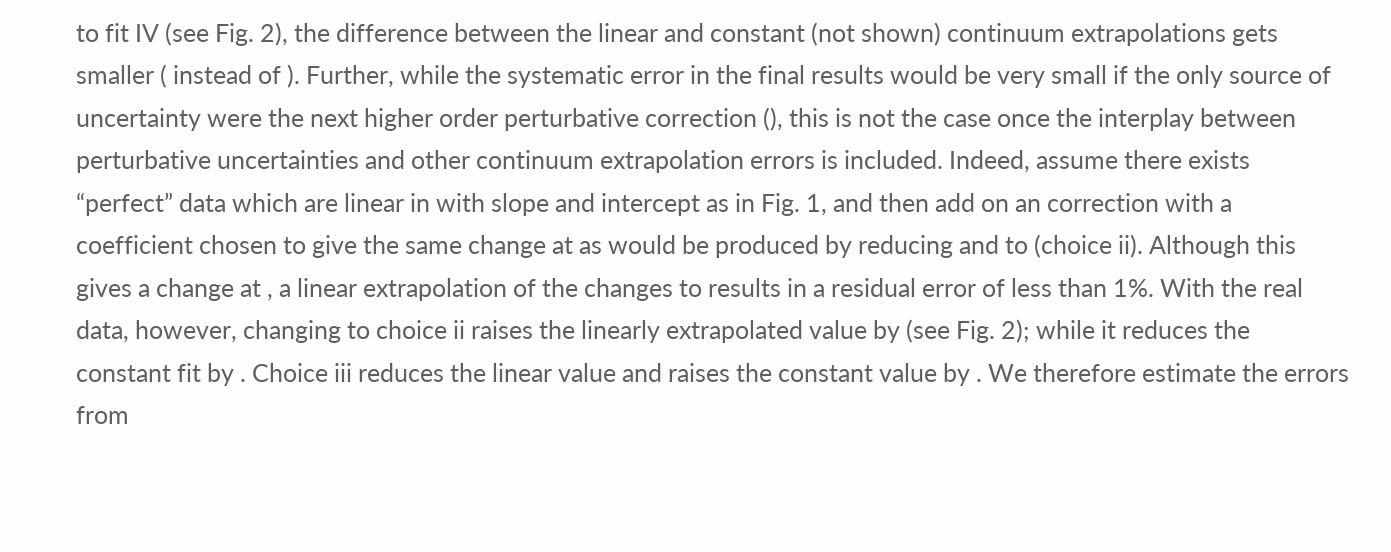to fit IV (see Fig. 2), the difference between the linear and constant (not shown) continuum extrapolations gets smaller ( instead of ). Further, while the systematic error in the final results would be very small if the only source of uncertainty were the next higher order perturbative correction (), this is not the case once the interplay between perturbative uncertainties and other continuum extrapolation errors is included. Indeed, assume there exists “perfect” data which are linear in with slope and intercept as in Fig. 1, and then add on an correction with a coefficient chosen to give the same change at as would be produced by reducing and to (choice ii). Although this gives a change at , a linear extrapolation of the changes to results in a residual error of less than 1%. With the real data, however, changing to choice ii raises the linearly extrapolated value by (see Fig. 2); while it reduces the constant fit by . Choice iii reduces the linear value and raises the constant value by . We therefore estimate the errors from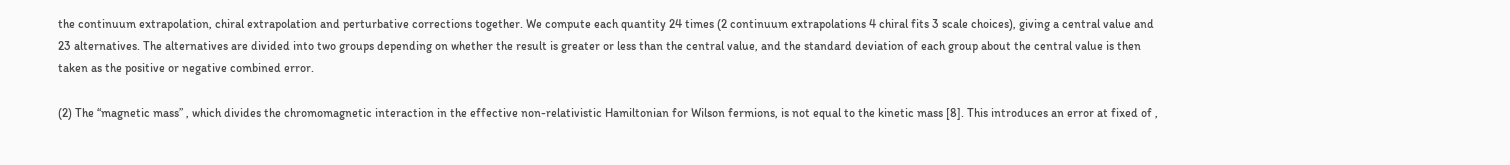the continuum extrapolation, chiral extrapolation and perturbative corrections together. We compute each quantity 24 times (2 continuum extrapolations 4 chiral fits 3 scale choices), giving a central value and 23 alternatives. The alternatives are divided into two groups depending on whether the result is greater or less than the central value, and the standard deviation of each group about the central value is then taken as the positive or negative combined error.

(2) The “magnetic mass” , which divides the chromomagnetic interaction in the effective non-relativistic Hamiltonian for Wilson fermions, is not equal to the kinetic mass [8]. This introduces an error at fixed of ,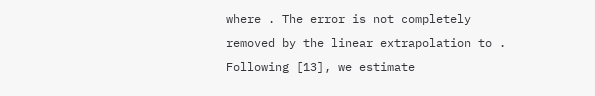where . The error is not completely removed by the linear extrapolation to . Following [13], we estimate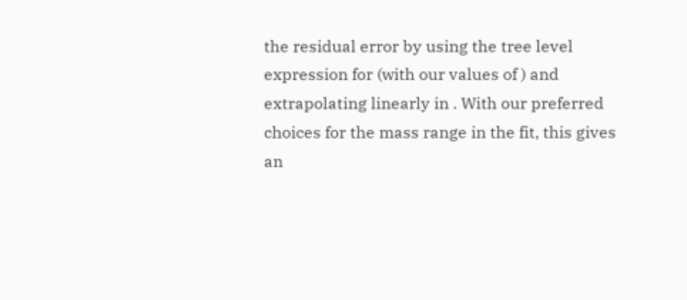the residual error by using the tree level expression for (with our values of ) and extrapolating linearly in . With our preferred choices for the mass range in the fit, this gives an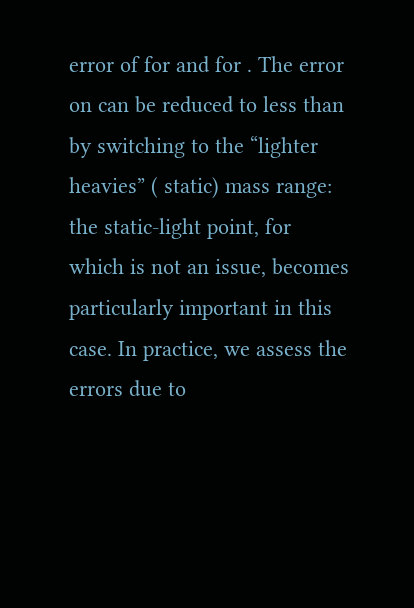error of for and for . The error on can be reduced to less than by switching to the “lighter heavies” ( static) mass range: the static-light point, for which is not an issue, becomes particularly important in this case. In practice, we assess the errors due to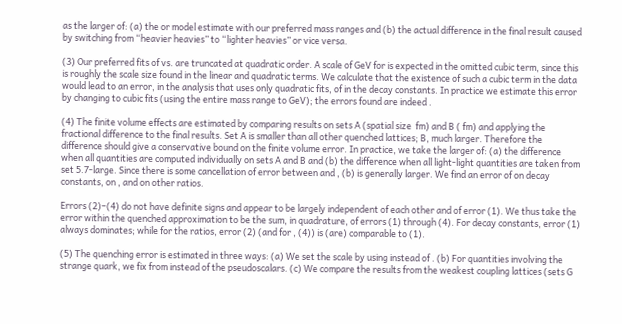as the larger of: (a) the or model estimate with our preferred mass ranges and (b) the actual difference in the final result caused by switching from “heavier heavies” to “lighter heavies” or vice versa.

(3) Our preferred fits of vs. are truncated at quadratic order. A scale of GeV for is expected in the omitted cubic term, since this is roughly the scale size found in the linear and quadratic terms. We calculate that the existence of such a cubic term in the data would lead to an error, in the analysis that uses only quadratic fits, of in the decay constants. In practice we estimate this error by changing to cubic fits (using the entire mass range to GeV); the errors found are indeed .

(4) The finite volume effects are estimated by comparing results on sets A (spatial size  fm) and B ( fm) and applying the fractional difference to the final results. Set A is smaller than all other quenched lattices; B, much larger. Therefore the difference should give a conservative bound on the finite volume error. In practice, we take the larger of: (a) the difference when all quantities are computed individually on sets A and B and (b) the difference when all light-light quantities are taken from set 5.7-large. Since there is some cancellation of error between and , (b) is generally larger. We find an error of on decay constants, on , and on other ratios.

Errors (2)–(4) do not have definite signs and appear to be largely independent of each other and of error (1). We thus take the error within the quenched approximation to be the sum, in quadrature, of errors (1) through (4). For decay constants, error (1) always dominates; while for the ratios, error (2) (and for , (4)) is (are) comparable to (1).

(5) The quenching error is estimated in three ways: (a) We set the scale by using instead of . (b) For quantities involving the strange quark, we fix from instead of the pseudoscalars. (c) We compare the results from the weakest coupling lattices (sets G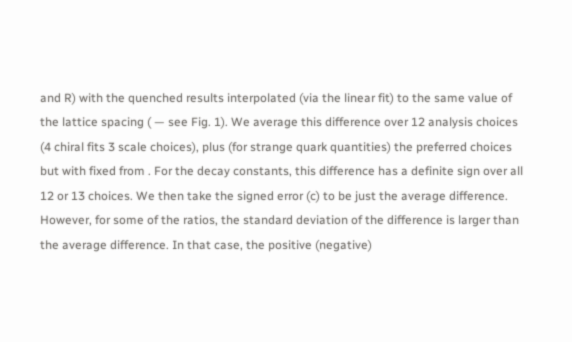and R) with the quenched results interpolated (via the linear fit) to the same value of the lattice spacing ( — see Fig. 1). We average this difference over 12 analysis choices (4 chiral fits 3 scale choices), plus (for strange quark quantities) the preferred choices but with fixed from . For the decay constants, this difference has a definite sign over all 12 or 13 choices. We then take the signed error (c) to be just the average difference. However, for some of the ratios, the standard deviation of the difference is larger than the average difference. In that case, the positive (negative)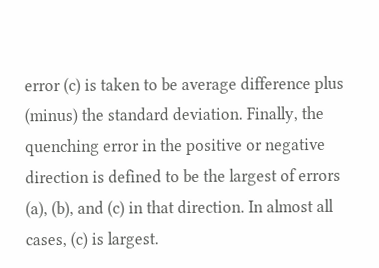error (c) is taken to be average difference plus (minus) the standard deviation. Finally, the quenching error in the positive or negative direction is defined to be the largest of errors (a), (b), and (c) in that direction. In almost all cases, (c) is largest.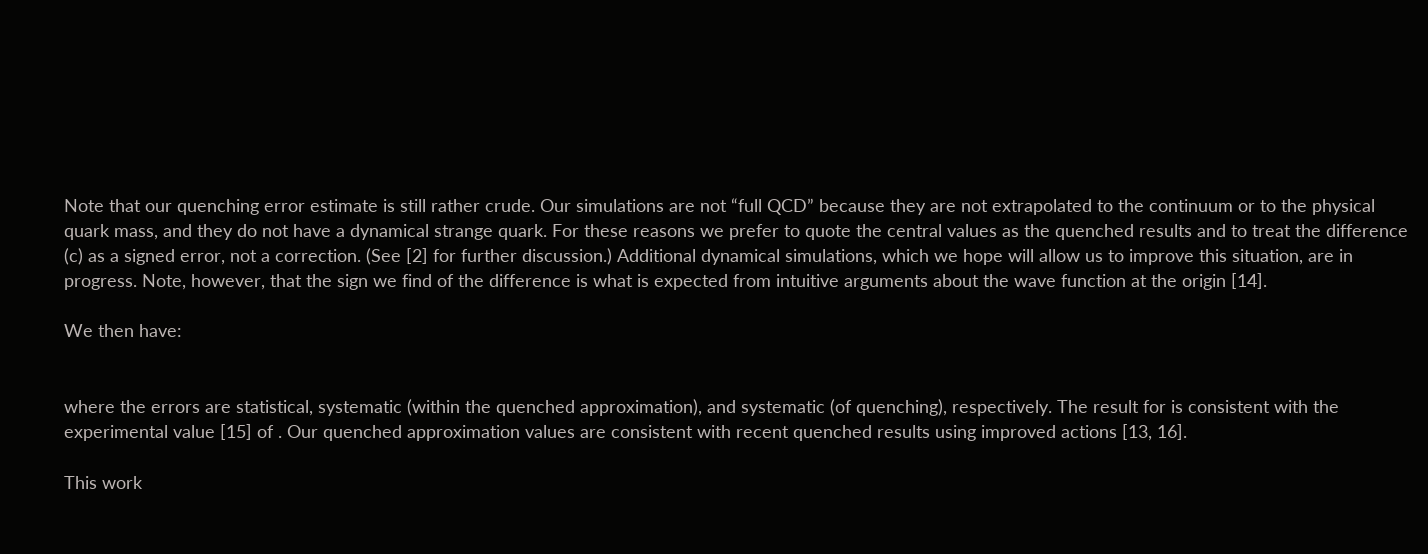Note that our quenching error estimate is still rather crude. Our simulations are not “full QCD” because they are not extrapolated to the continuum or to the physical quark mass, and they do not have a dynamical strange quark. For these reasons we prefer to quote the central values as the quenched results and to treat the difference (c) as a signed error, not a correction. (See [2] for further discussion.) Additional dynamical simulations, which we hope will allow us to improve this situation, are in progress. Note, however, that the sign we find of the difference is what is expected from intuitive arguments about the wave function at the origin [14].

We then have:


where the errors are statistical, systematic (within the quenched approximation), and systematic (of quenching), respectively. The result for is consistent with the experimental value [15] of . Our quenched approximation values are consistent with recent quenched results using improved actions [13, 16].

This work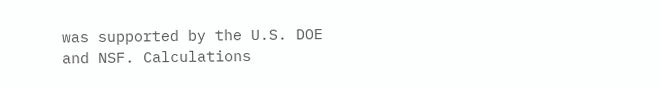was supported by the U.S. DOE and NSF. Calculations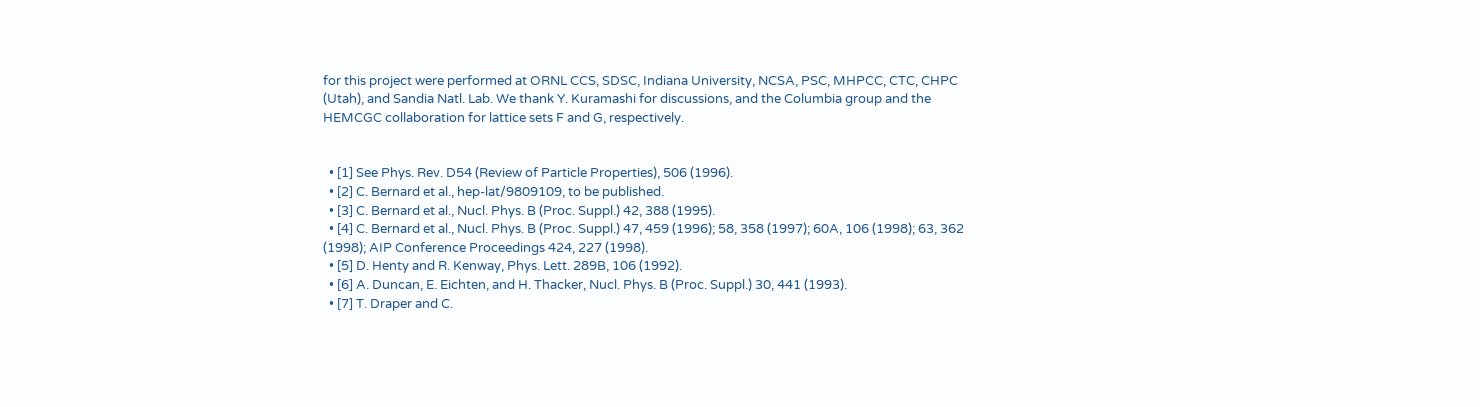for this project were performed at ORNL CCS, SDSC, Indiana University, NCSA, PSC, MHPCC, CTC, CHPC (Utah), and Sandia Natl. Lab. We thank Y. Kuramashi for discussions, and the Columbia group and the HEMCGC collaboration for lattice sets F and G, respectively.


  • [1] See Phys. Rev. D54 (Review of Particle Properties), 506 (1996).
  • [2] C. Bernard et al., hep-lat/9809109, to be published.
  • [3] C. Bernard et al., Nucl. Phys. B (Proc. Suppl.) 42, 388 (1995).
  • [4] C. Bernard et al., Nucl. Phys. B (Proc. Suppl.) 47, 459 (1996); 58, 358 (1997); 60A, 106 (1998); 63, 362 (1998); AIP Conference Proceedings 424, 227 (1998).
  • [5] D. Henty and R. Kenway, Phys. Lett. 289B, 106 (1992).
  • [6] A. Duncan, E. Eichten, and H. Thacker, Nucl. Phys. B (Proc. Suppl.) 30, 441 (1993).
  • [7] T. Draper and C.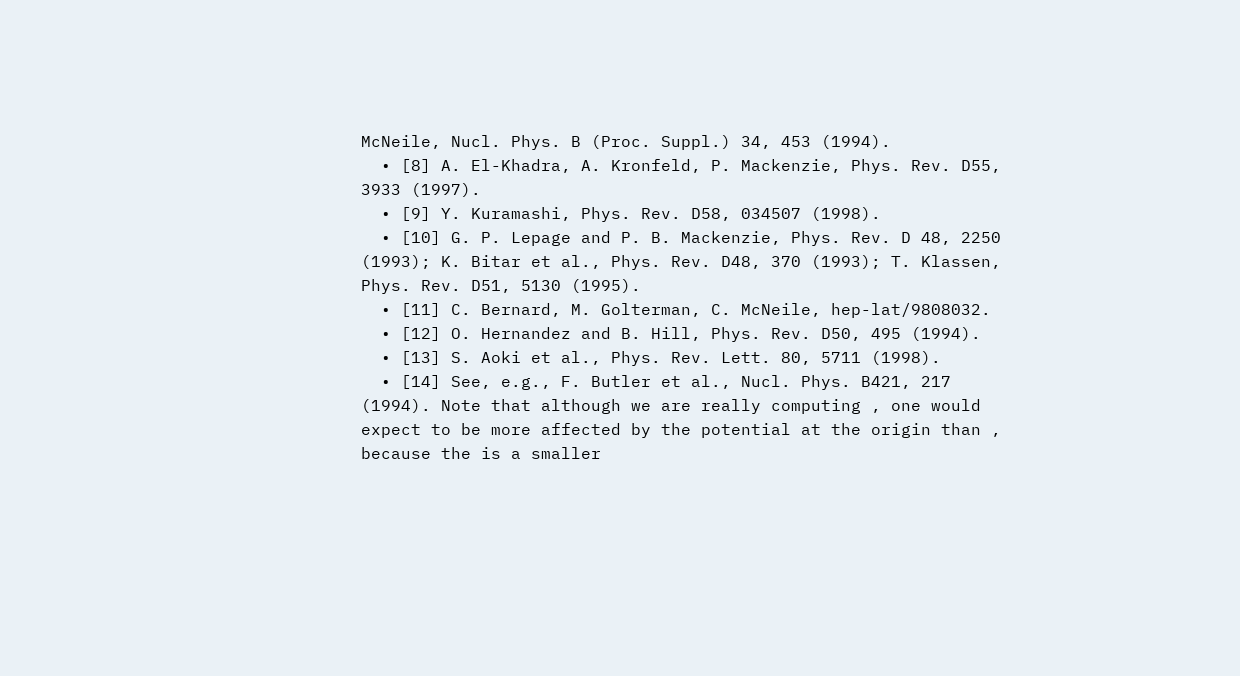McNeile, Nucl. Phys. B (Proc. Suppl.) 34, 453 (1994).
  • [8] A. El-Khadra, A. Kronfeld, P. Mackenzie, Phys. Rev. D55, 3933 (1997).
  • [9] Y. Kuramashi, Phys. Rev. D58, 034507 (1998).
  • [10] G. P. Lepage and P. B. Mackenzie, Phys. Rev. D 48, 2250 (1993); K. Bitar et al., Phys. Rev. D48, 370 (1993); T. Klassen, Phys. Rev. D51, 5130 (1995).
  • [11] C. Bernard, M. Golterman, C. McNeile, hep-lat/9808032.
  • [12] O. Hernandez and B. Hill, Phys. Rev. D50, 495 (1994).
  • [13] S. Aoki et al., Phys. Rev. Lett. 80, 5711 (1998).
  • [14] See, e.g., F. Butler et al., Nucl. Phys. B421, 217 (1994). Note that although we are really computing , one would expect to be more affected by the potential at the origin than , because the is a smaller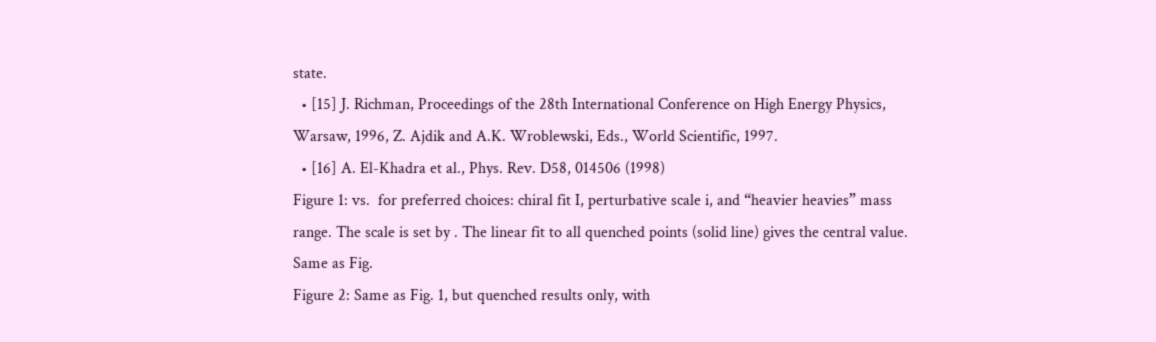state.
  • [15] J. Richman, Proceedings of the 28th International Conference on High Energy Physics, Warsaw, 1996, Z. Ajdik and A.K. Wroblewski, Eds., World Scientific, 1997.
  • [16] A. El-Khadra et al., Phys. Rev. D58, 014506 (1998)
Figure 1: vs.  for preferred choices: chiral fit I, perturbative scale i, and “heavier heavies” mass range. The scale is set by . The linear fit to all quenched points (solid line) gives the central value.
Same as Fig.
Figure 2: Same as Fig. 1, but quenched results only, with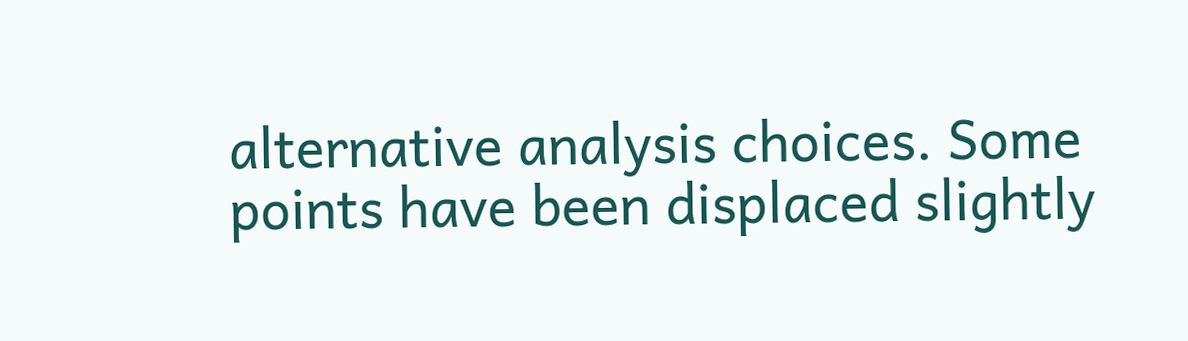alternative analysis choices. Some points have been displaced slightly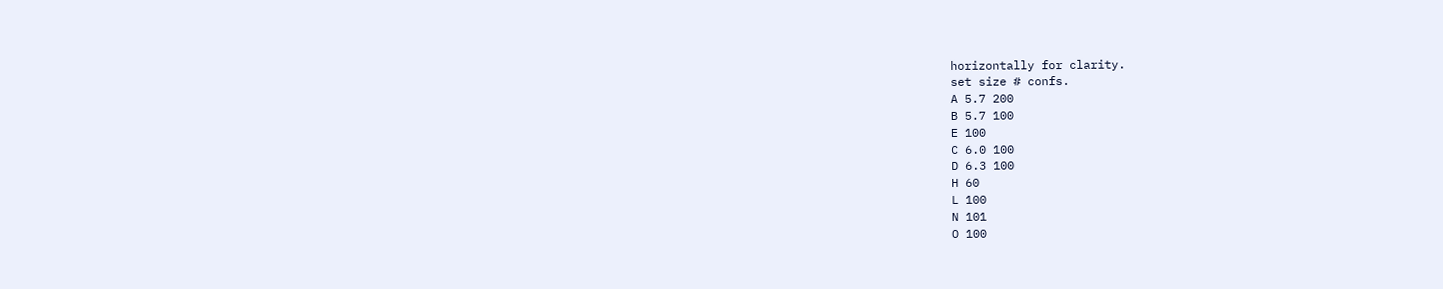horizontally for clarity.
set size # confs.
A 5.7 200
B 5.7 100
E 100
C 6.0 100
D 6.3 100
H 60
L 100
N 101
O 100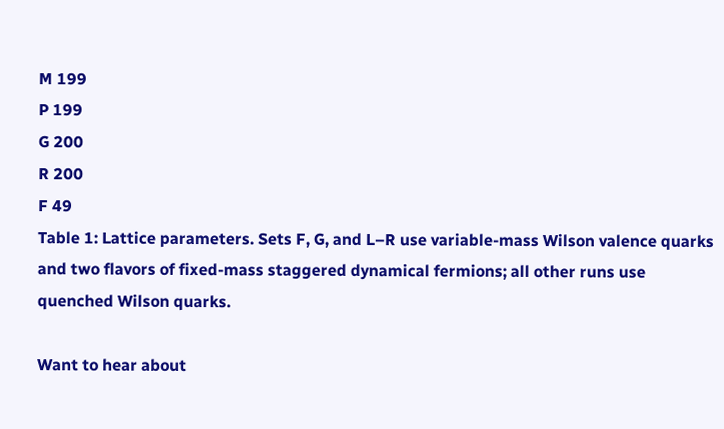M 199
P 199
G 200
R 200
F 49
Table 1: Lattice parameters. Sets F, G, and L–R use variable-mass Wilson valence quarks and two flavors of fixed-mass staggered dynamical fermions; all other runs use quenched Wilson quarks.

Want to hear about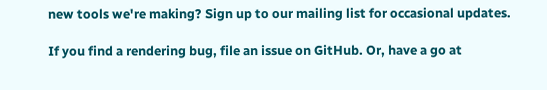new tools we're making? Sign up to our mailing list for occasional updates.

If you find a rendering bug, file an issue on GitHub. Or, have a go at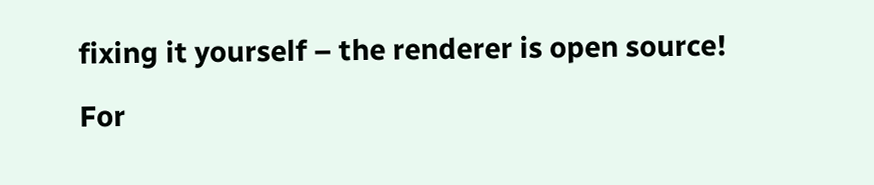fixing it yourself – the renderer is open source!

For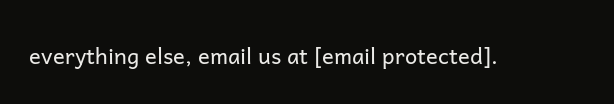everything else, email us at [email protected].